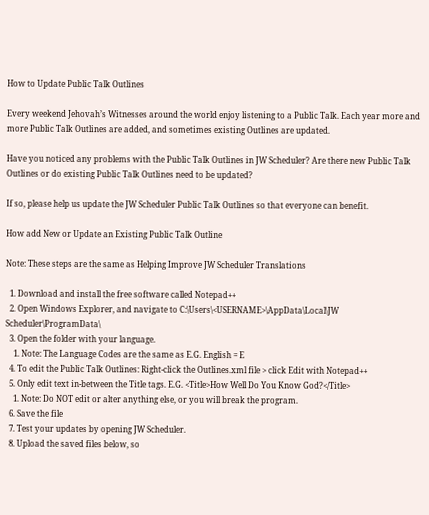How to Update Public Talk Outlines

Every weekend Jehovah’s Witnesses around the world enjoy listening to a Public Talk. Each year more and more Public Talk Outlines are added, and sometimes existing Outlines are updated.

Have you noticed any problems with the Public Talk Outlines in JW Scheduler? Are there new Public Talk Outlines or do existing Public Talk Outlines need to be updated?

If so, please help us update the JW Scheduler Public Talk Outlines so that everyone can benefit.

How add New or Update an Existing Public Talk Outline

Note: These steps are the same as Helping Improve JW Scheduler Translations

  1. Download and install the free software called Notepad++
  2. Open Windows Explorer, and navigate to C:\Users\<USERNAME>\AppData\Local\JW Scheduler\ProgramData\
  3. Open the folder with your language.
    1. Note: The Language Codes are the same as E.G. English = E
  4. To edit the Public Talk Outlines: Right-click the Outlines.xml file > click Edit with Notepad++
  5. Only edit text in-between the Title tags. E.G. <Title>How Well Do You Know God?</Title>
    1. Note: Do NOT edit or alter anything else, or you will break the program.
  6. Save the file
  7. Test your updates by opening JW Scheduler.
  8. Upload the saved files below, so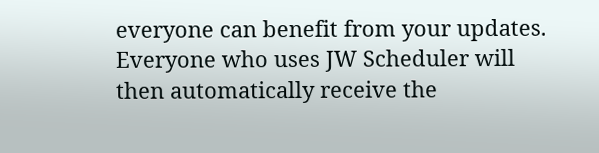everyone can benefit from your updates.
Everyone who uses JW Scheduler will then automatically receive the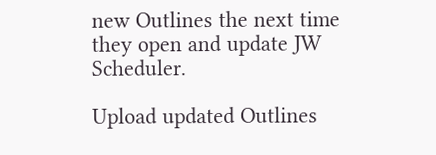new Outlines the next time they open and update JW Scheduler.

Upload updated Outlines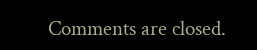Comments are closed.